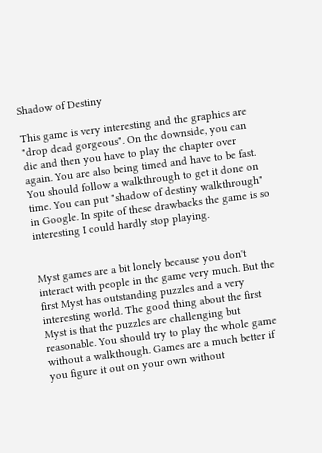Shadow of Destiny

This game is very interesting and the graphics are "drop dead gorgeous". On the downside, you can die and then you have to play the chapter over again. You are also being timed and have to be fast. You should follow a walkthrough to get it done on time. You can put "shadow of destiny walkthrough" in Google. In spite of these drawbacks the game is so interesting I could hardly stop playing.


Myst games are a bit lonely because you don't interact with people in the game very much. But the first Myst has outstanding puzzles and a very interesting world. The good thing about the first Myst is that the puzzles are challenging but reasonable. You should try to play the whole game without a walkthough. Games are a much better if you figure it out on your own without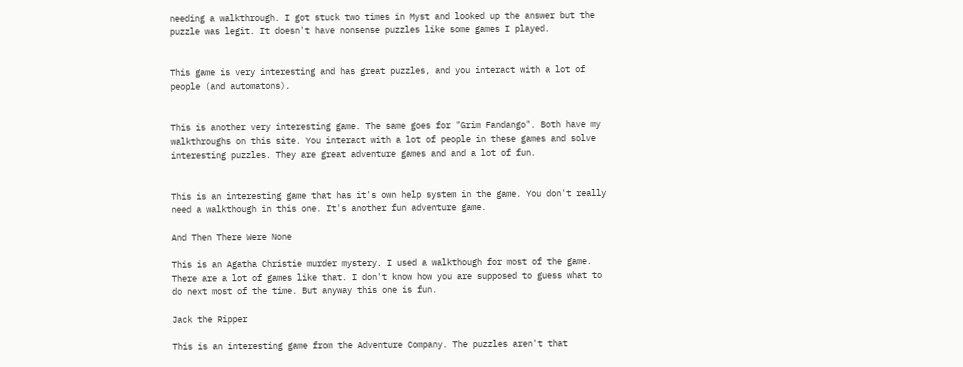needing a walkthrough. I got stuck two times in Myst and looked up the answer but the puzzle was legit. It doesn't have nonsense puzzles like some games I played.


This game is very interesting and has great puzzles, and you interact with a lot of people (and automatons).


This is another very interesting game. The same goes for "Grim Fandango". Both have my walkthroughs on this site. You interact with a lot of people in these games and solve interesting puzzles. They are great adventure games and and a lot of fun.


This is an interesting game that has it's own help system in the game. You don't really need a walkthough in this one. It's another fun adventure game.

And Then There Were None

This is an Agatha Christie murder mystery. I used a walkthough for most of the game. There are a lot of games like that. I don't know how you are supposed to guess what to do next most of the time. But anyway this one is fun.

Jack the Ripper

This is an interesting game from the Adventure Company. The puzzles aren't that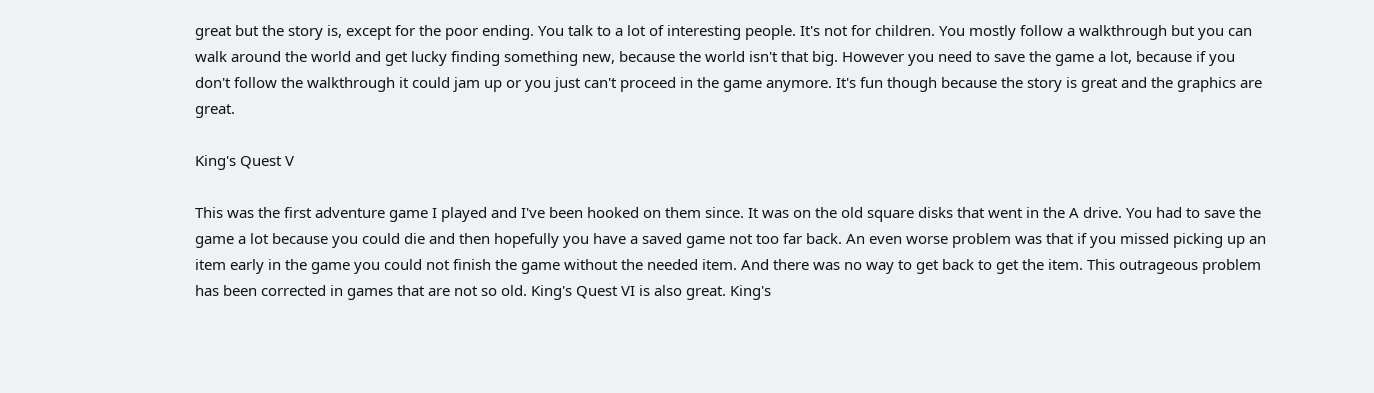great but the story is, except for the poor ending. You talk to a lot of interesting people. It's not for children. You mostly follow a walkthrough but you can walk around the world and get lucky finding something new, because the world isn't that big. However you need to save the game a lot, because if you don't follow the walkthrough it could jam up or you just can't proceed in the game anymore. It's fun though because the story is great and the graphics are great.

King's Quest V

This was the first adventure game I played and I've been hooked on them since. It was on the old square disks that went in the A drive. You had to save the game a lot because you could die and then hopefully you have a saved game not too far back. An even worse problem was that if you missed picking up an item early in the game you could not finish the game without the needed item. And there was no way to get back to get the item. This outrageous problem has been corrected in games that are not so old. King's Quest VI is also great. King's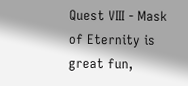Quest VIII - Mask of Eternity is great fun,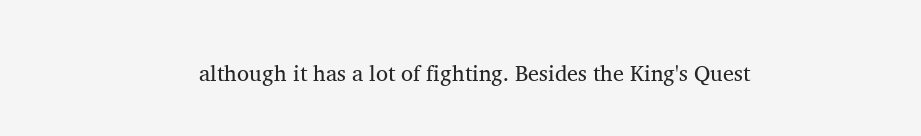although it has a lot of fighting. Besides the King's Quest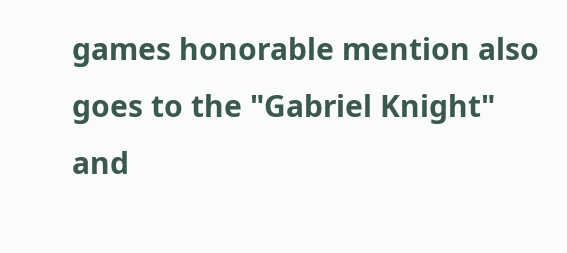games honorable mention also goes to the "Gabriel Knight" and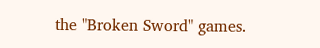the "Broken Sword" games.